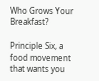Who Grows Your Breakfast?

Principle Six, a food movement that wants you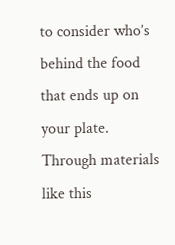to consider who’s behind the food that ends up on your plate. Through materials like this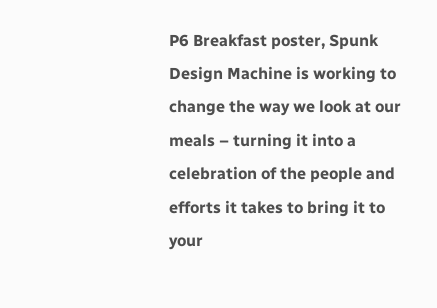P6 Breakfast poster, Spunk Design Machine is working to change the way we look at our meals – turning it into a celebration of the people and efforts it takes to bring it to your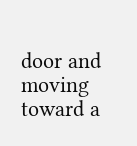door and moving toward a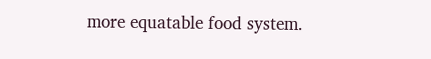more equatable food system.